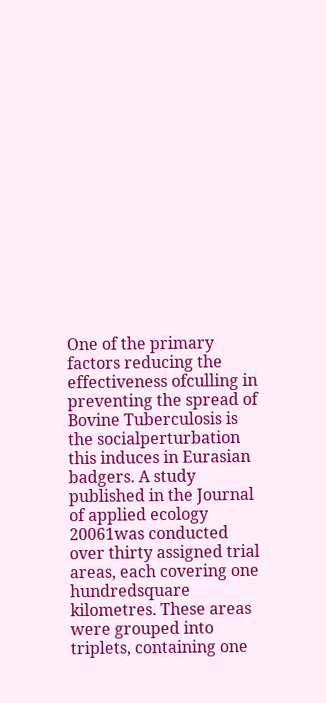One of the primary factors reducing the effectiveness ofculling in preventing the spread of Bovine Tuberculosis is the socialperturbation this induces in Eurasian badgers. A study published in the Journal of applied ecology 20061was conducted over thirty assigned trial areas, each covering one hundredsquare kilometres. These areas were grouped into triplets, containing one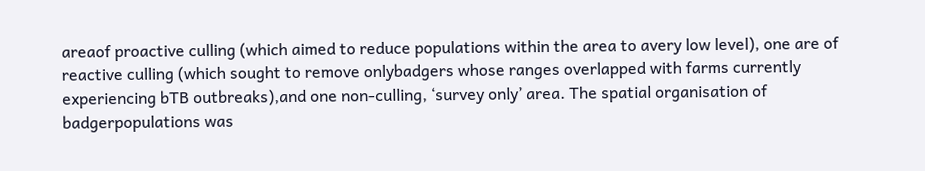areaof proactive culling (which aimed to reduce populations within the area to avery low level), one are of reactive culling (which sought to remove onlybadgers whose ranges overlapped with farms currently experiencing bTB outbreaks),and one non-culling, ‘survey only’ area. The spatial organisation of badgerpopulations was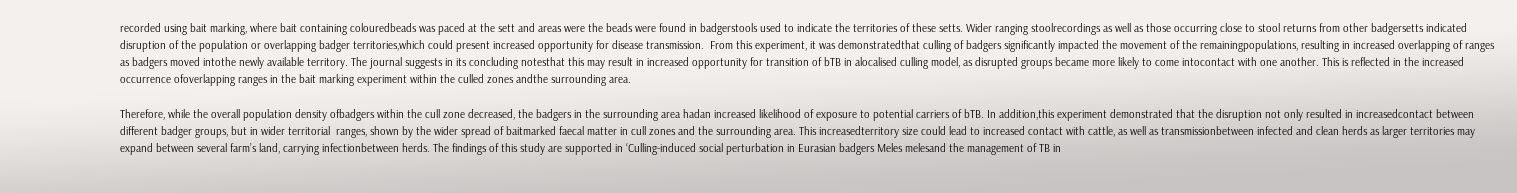recorded using bait marking, where bait containing colouredbeads was paced at the sett and areas were the beads were found in badgerstools used to indicate the territories of these setts. Wider ranging stoolrecordings as well as those occurring close to stool returns from other badgersetts indicated disruption of the population or overlapping badger territories,which could present increased opportunity for disease transmission.  From this experiment, it was demonstratedthat culling of badgers significantly impacted the movement of the remainingpopulations, resulting in increased overlapping of ranges as badgers moved intothe newly available territory. The journal suggests in its concluding notesthat this may result in increased opportunity for transition of bTB in alocalised culling model, as disrupted groups became more likely to come intocontact with one another. This is reflected in the increased occurrence ofoverlapping ranges in the bait marking experiment within the culled zones andthe surrounding area.

Therefore, while the overall population density ofbadgers within the cull zone decreased, the badgers in the surrounding area hadan increased likelihood of exposure to potential carriers of bTB. In addition,this experiment demonstrated that the disruption not only resulted in increasedcontact between different badger groups, but in wider territorial  ranges, shown by the wider spread of baitmarked faecal matter in cull zones and the surrounding area. This increasedterritory size could lead to increased contact with cattle, as well as transmissionbetween infected and clean herds as larger territories may expand between several farm’s land, carrying infectionbetween herds. The findings of this study are supported in ‘Culling-induced social perturbation in Eurasian badgers Meles melesand the management of TB in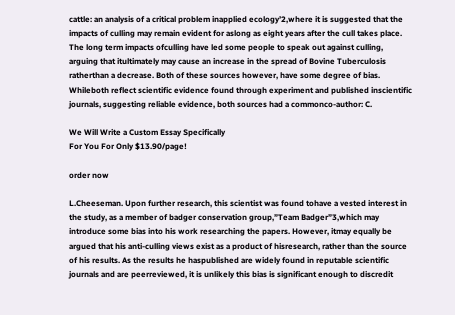cattle: an analysis of a critical problem inapplied ecology’2,where it is suggested that the impacts of culling may remain evident for aslong as eight years after the cull takes place. The long term impacts ofculling have led some people to speak out against culling, arguing that itultimately may cause an increase in the spread of Bovine Tuberculosis ratherthan a decrease. Both of these sources however, have some degree of bias. Whileboth reflect scientific evidence found through experiment and published inscientific journals, suggesting reliable evidence, both sources had a commonco-author: C.

We Will Write a Custom Essay Specifically
For You For Only $13.90/page!

order now

L.Cheeseman. Upon further research, this scientist was found tohave a vested interest in the study, as a member of badger conservation group,”Team Badger”3,which may introduce some bias into his work researching the papers. However, itmay equally be argued that his anti-culling views exist as a product of hisresearch, rather than the source of his results. As the results he haspublished are widely found in reputable scientific journals and are peerreviewed, it is unlikely this bias is significant enough to discredit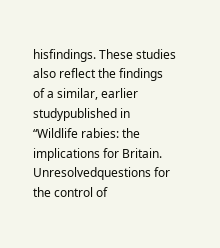hisfindings. These studies also reflect the findings of a similar, earlier studypublished in “Wildlife rabies: the implications for Britain. Unresolvedquestions for the control of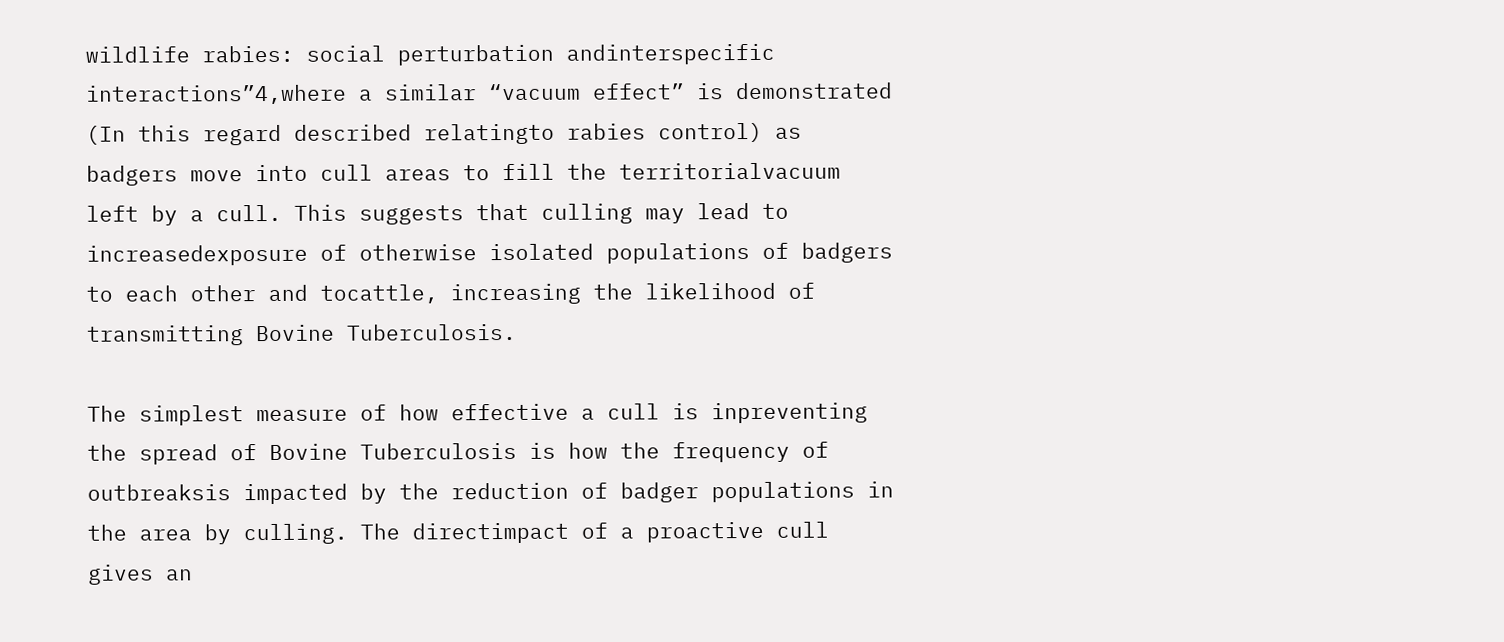wildlife rabies: social perturbation andinterspecific interactions”4,where a similar “vacuum effect” is demonstrated (In this regard described relatingto rabies control) as badgers move into cull areas to fill the territorialvacuum left by a cull. This suggests that culling may lead to increasedexposure of otherwise isolated populations of badgers to each other and tocattle, increasing the likelihood of transmitting Bovine Tuberculosis.

The simplest measure of how effective a cull is inpreventing the spread of Bovine Tuberculosis is how the frequency of outbreaksis impacted by the reduction of badger populations in the area by culling. The directimpact of a proactive cull gives an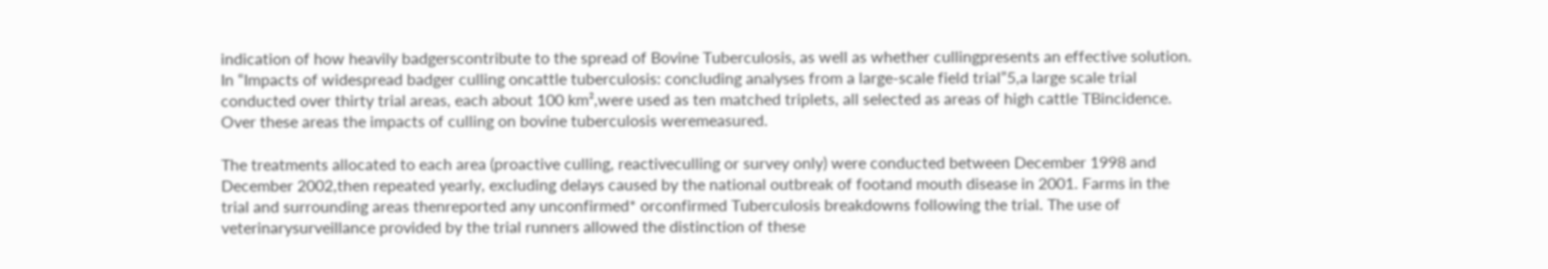indication of how heavily badgerscontribute to the spread of Bovine Tuberculosis, as well as whether cullingpresents an effective solution. In “Impacts of widespread badger culling oncattle tuberculosis: concluding analyses from a large-scale field trial”5,a large scale trial conducted over thirty trial areas, each about 100 km²,were used as ten matched triplets, all selected as areas of high cattle TBincidence. Over these areas the impacts of culling on bovine tuberculosis weremeasured.

The treatments allocated to each area (proactive culling, reactiveculling or survey only) were conducted between December 1998 and December 2002,then repeated yearly, excluding delays caused by the national outbreak of footand mouth disease in 2001. Farms in the trial and surrounding areas thenreported any unconfirmed* orconfirmed Tuberculosis breakdowns following the trial. The use of veterinarysurveillance provided by the trial runners allowed the distinction of these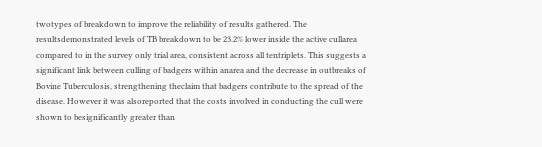twotypes of breakdown to improve the reliability of results gathered. The resultsdemonstrated levels of TB breakdown to be 23.2% lower inside the active cullarea compared to in the survey only trial area, consistent across all tentriplets. This suggests a significant link between culling of badgers within anarea and the decrease in outbreaks of Bovine Tuberculosis, strengthening theclaim that badgers contribute to the spread of the disease. However it was alsoreported that the costs involved in conducting the cull were shown to besignificantly greater than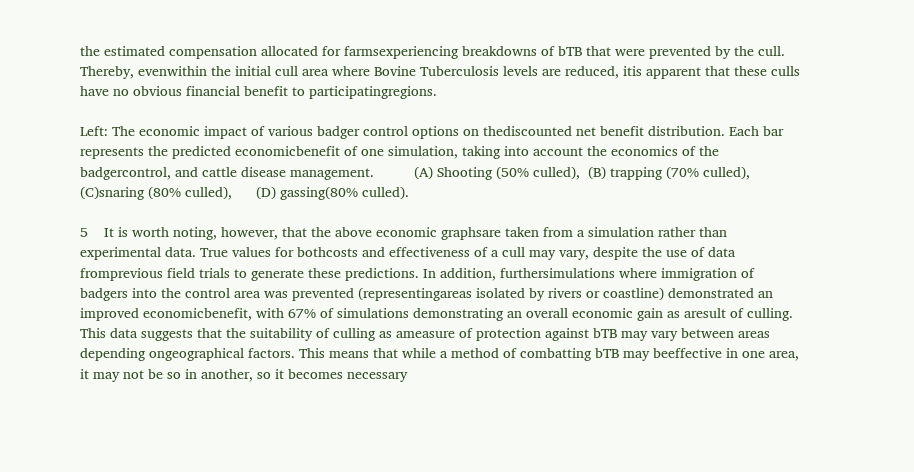the estimated compensation allocated for farmsexperiencing breakdowns of bTB that were prevented by the cull. Thereby, evenwithin the initial cull area where Bovine Tuberculosis levels are reduced, itis apparent that these culls have no obvious financial benefit to participatingregions.

Left: The economic impact of various badger control options on thediscounted net benefit distribution. Each bar represents the predicted economicbenefit of one simulation, taking into account the economics of the badgercontrol, and cattle disease management.          (A) Shooting (50% culled),  (B) trapping (70% culled),   (C)snaring (80% culled),      (D) gassing(80% culled).

5    It is worth noting, however, that the above economic graphsare taken from a simulation rather than experimental data. True values for bothcosts and effectiveness of a cull may vary, despite the use of data fromprevious field trials to generate these predictions. In addition, furthersimulations where immigration of badgers into the control area was prevented (representingareas isolated by rivers or coastline) demonstrated an improved economicbenefit, with 67% of simulations demonstrating an overall economic gain as aresult of culling. This data suggests that the suitability of culling as ameasure of protection against bTB may vary between areas depending ongeographical factors. This means that while a method of combatting bTB may beeffective in one area, it may not be so in another, so it becomes necessary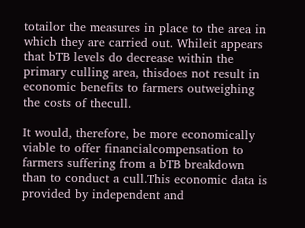totailor the measures in place to the area in which they are carried out. Whileit appears that bTB levels do decrease within the primary culling area, thisdoes not result in economic benefits to farmers outweighing the costs of thecull.

It would, therefore, be more economically viable to offer financialcompensation to farmers suffering from a bTB breakdown than to conduct a cull.This economic data is provided by independent and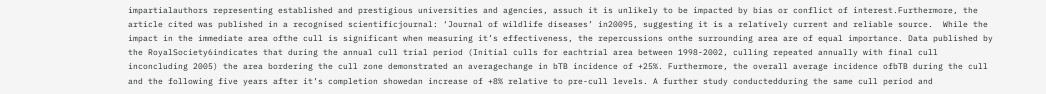impartialauthors representing established and prestigious universities and agencies, assuch it is unlikely to be impacted by bias or conflict of interest.Furthermore, the article cited was published in a recognised scientificjournal: ‘Journal of wildlife diseases’ in20095, suggesting it is a relatively current and reliable source.  While the impact in the immediate area ofthe cull is significant when measuring it’s effectiveness, the repercussions onthe surrounding area are of equal importance. Data published by the RoyalSociety6indicates that during the annual cull trial period (Initial culls for eachtrial area between 1998-2002, culling repeated annually with final cull inconcluding 2005) the area bordering the cull zone demonstrated an averagechange in bTB incidence of +25%. Furthermore, the overall average incidence ofbTB during the cull and the following five years after it’s completion showedan increase of +8% relative to pre-cull levels. A further study conductedduring the same cull period and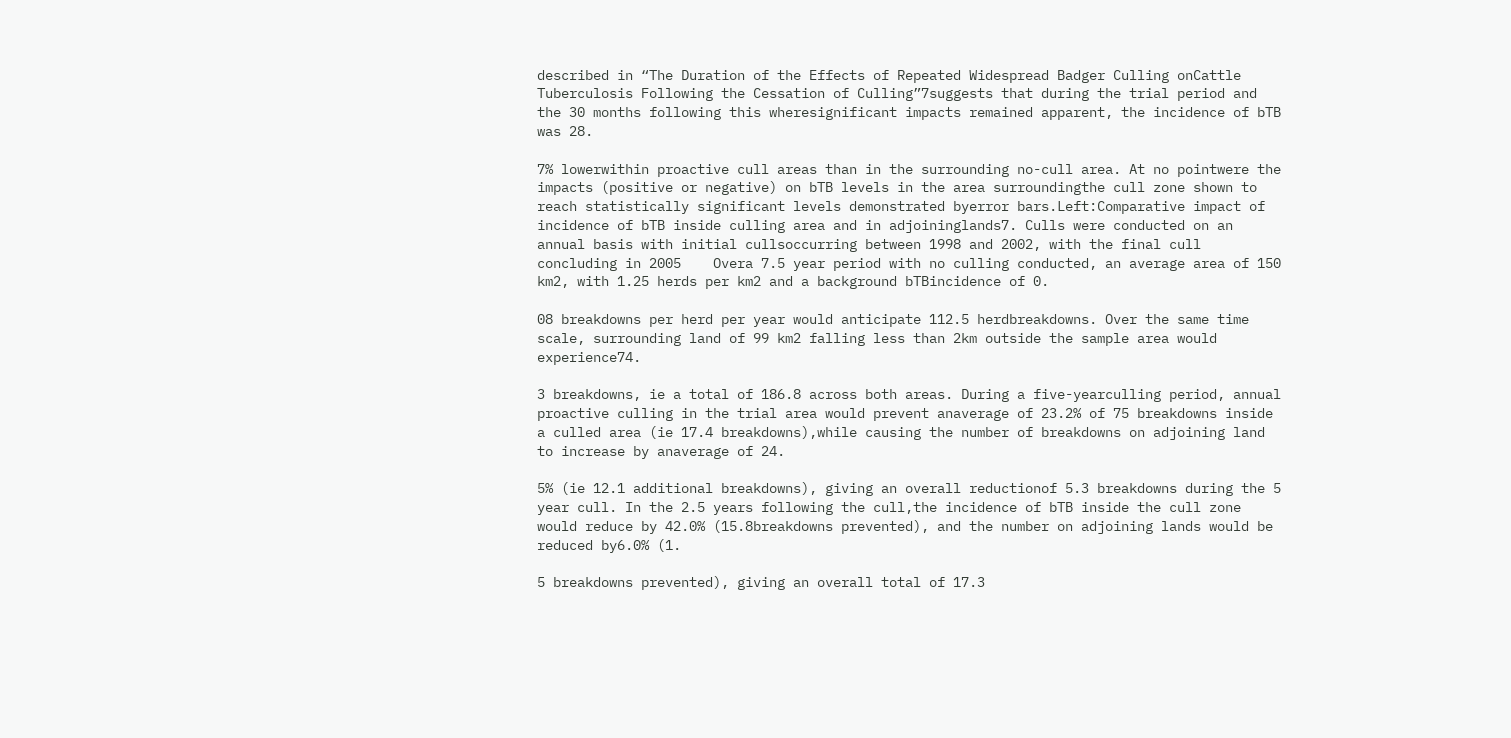described in “The Duration of the Effects of Repeated Widespread Badger Culling onCattle Tuberculosis Following the Cessation of Culling”7suggests that during the trial period and the 30 months following this wheresignificant impacts remained apparent, the incidence of bTB was 28.

7% lowerwithin proactive cull areas than in the surrounding no-cull area. At no pointwere the impacts (positive or negative) on bTB levels in the area surroundingthe cull zone shown to reach statistically significant levels demonstrated byerror bars.Left:Comparative impact of incidence of bTB inside culling area and in adjoininglands7. Culls were conducted on an annual basis with initial cullsoccurring between 1998 and 2002, with the final cull concluding in 2005    Overa 7.5 year period with no culling conducted, an average area of 150 km2, with 1.25 herds per km2 and a background bTBincidence of 0.

08 breakdowns per herd per year would anticipate 112.5 herdbreakdowns. Over the same time scale, surrounding land of 99 km2 falling less than 2km outside the sample area would experience74.

3 breakdowns, ie a total of 186.8 across both areas. During a five-yearculling period, annual proactive culling in the trial area would prevent anaverage of 23.2% of 75 breakdowns inside a culled area (ie 17.4 breakdowns),while causing the number of breakdowns on adjoining land to increase by anaverage of 24.

5% (ie 12.1 additional breakdowns), giving an overall reductionof 5.3 breakdowns during the 5 year cull. In the 2.5 years following the cull,the incidence of bTB inside the cull zone would reduce by 42.0% (15.8breakdowns prevented), and the number on adjoining lands would be reduced by6.0% (1.

5 breakdowns prevented), giving an overall total of 17.3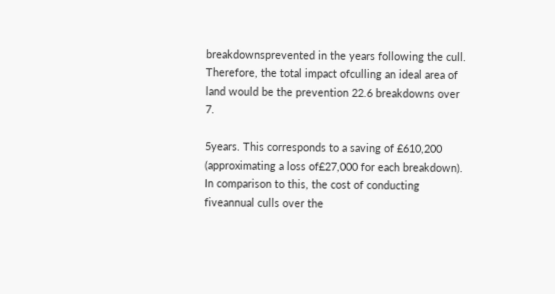breakdownsprevented in the years following the cull. Therefore, the total impact ofculling an ideal area of land would be the prevention 22.6 breakdowns over 7.

5years. This corresponds to a saving of £610,200 (approximating a loss of£27,000 for each breakdown). In comparison to this, the cost of conducting fiveannual culls over the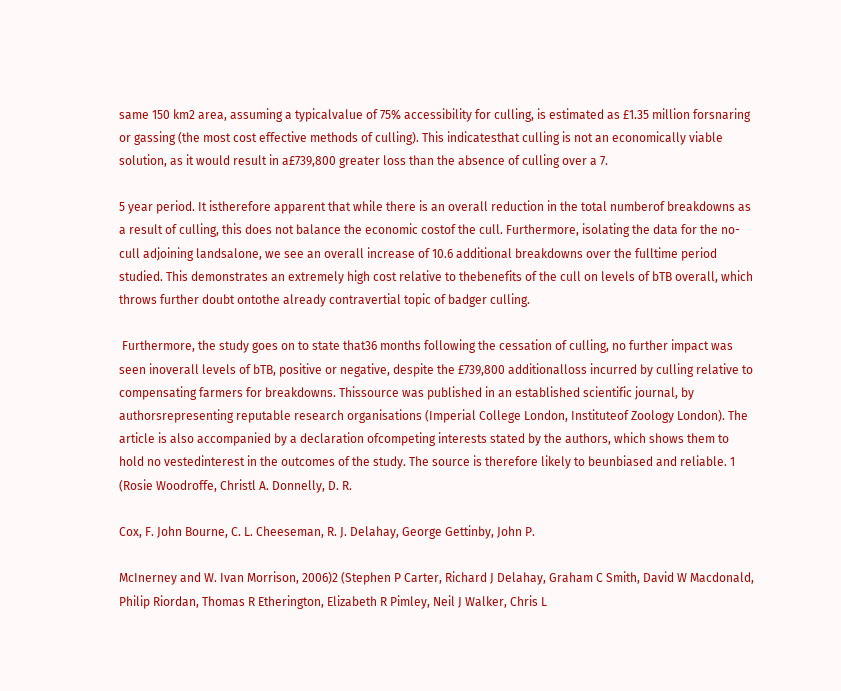same 150 km2 area, assuming a typicalvalue of 75% accessibility for culling, is estimated as £1.35 million forsnaring or gassing (the most cost effective methods of culling). This indicatesthat culling is not an economically viable solution, as it would result in a£739,800 greater loss than the absence of culling over a 7.

5 year period. It istherefore apparent that while there is an overall reduction in the total numberof breakdowns as a result of culling, this does not balance the economic costof the cull. Furthermore, isolating the data for the no-cull adjoining landsalone, we see an overall increase of 10.6 additional breakdowns over the fulltime period studied. This demonstrates an extremely high cost relative to thebenefits of the cull on levels of bTB overall, which throws further doubt ontothe already contravertial topic of badger culling.

 Furthermore, the study goes on to state that36 months following the cessation of culling, no further impact was seen inoverall levels of bTB, positive or negative, despite the £739,800 additionalloss incurred by culling relative to compensating farmers for breakdowns. Thissource was published in an established scientific journal, by authorsrepresenting reputable research organisations (Imperial College London, Instituteof Zoology London). The article is also accompanied by a declaration ofcompeting interests stated by the authors, which shows them to hold no vestedinterest in the outcomes of the study. The source is therefore likely to beunbiased and reliable. 1 (Rosie Woodroffe, Christl A. Donnelly, D. R.

Cox, F. John Bourne, C. L. Cheeseman, R. J. Delahay, George Gettinby, John P.

McInerney and W. Ivan Morrison, 2006)2 (Stephen P Carter, Richard J Delahay, Graham C Smith, David W Macdonald, Philip Riordan, Thomas R Etherington, Elizabeth R Pimley, Neil J Walker, Chris L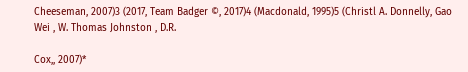Cheeseman, 2007)3 (2017, Team Badger ©, 2017)4 (Macdonald, 1995)5 (Christl A. Donnelly, Gao Wei , W. Thomas Johnston , D.R.

Cox,, 2007)*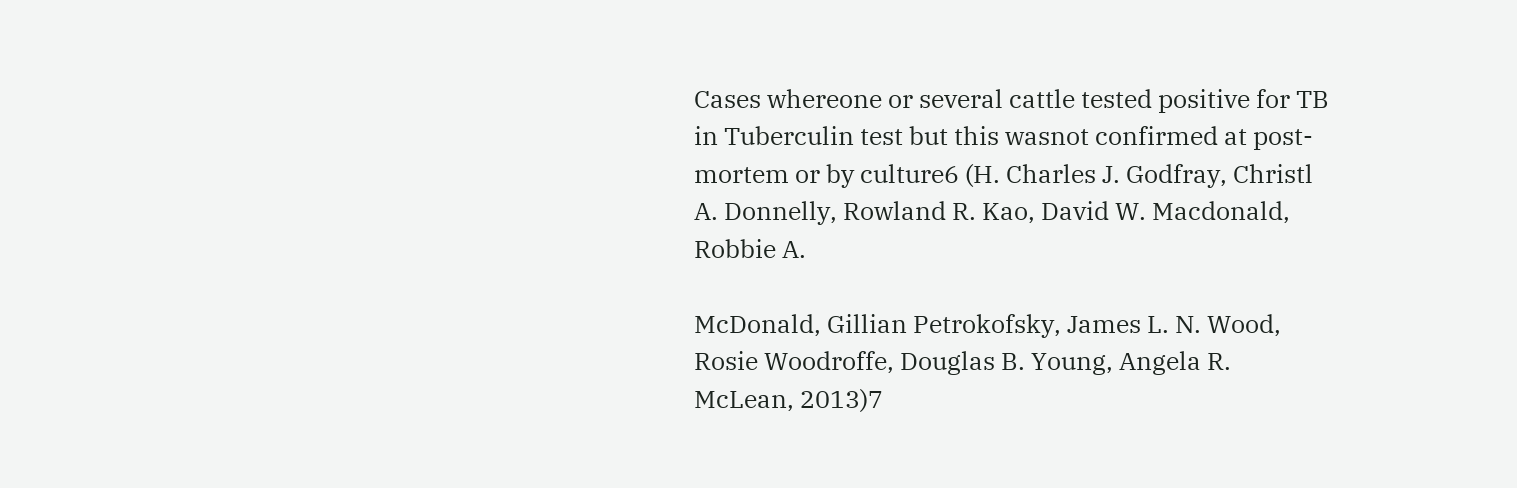Cases whereone or several cattle tested positive for TB in Tuberculin test but this wasnot confirmed at post-mortem or by culture6 (H. Charles J. Godfray, Christl A. Donnelly, Rowland R. Kao, David W. Macdonald, Robbie A.

McDonald, Gillian Petrokofsky, James L. N. Wood, Rosie Woodroffe, Douglas B. Young, Angela R. McLean, 2013)7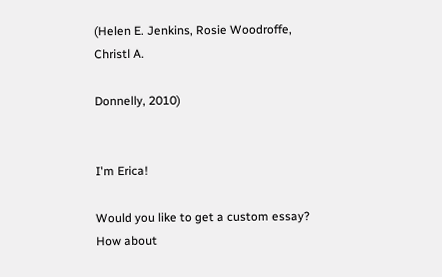(Helen E. Jenkins, Rosie Woodroffe, Christl A.

Donnelly, 2010)


I'm Erica!

Would you like to get a custom essay? How about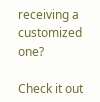receiving a customized one?

Check it out